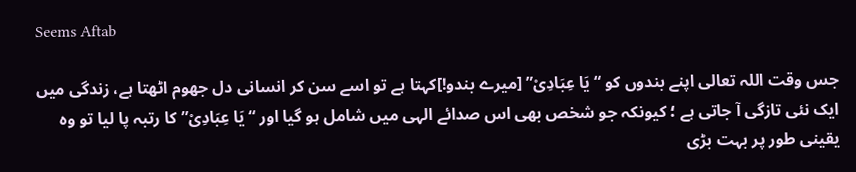Seems Aftab

جس وقت اللہ تعالی اپنے بندوں کو “یَا عِبَادِیْ” [میرے بندو!]کہتا ہے تو اسے سن کر انسانی دل جھوم اٹھتا ہے، زندگی میں ایک نئی تازگی آ جاتی ہے ؛ کیونکہ جو شخص بھی اس صدائے الہی میں شامل ہو گیا اور “یَا عِبَادِیْ” کا رتبہ پا لیا تو وہ یقینی طور پر بہت بڑی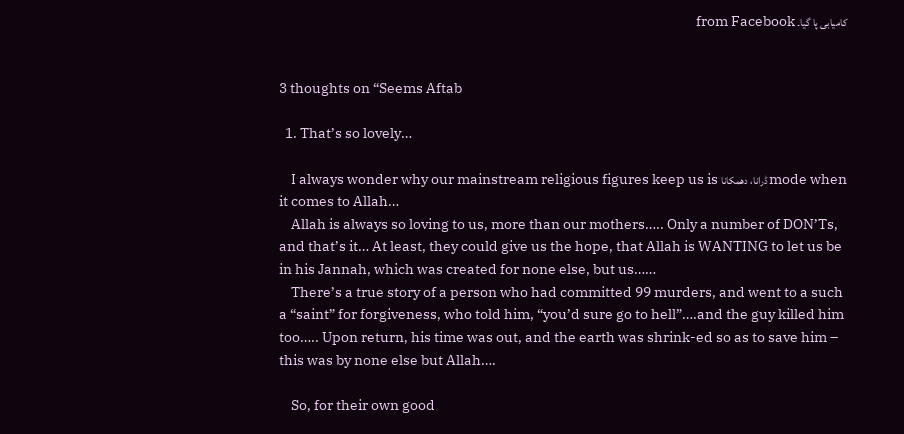کامیابی پا گیا۔ from Facebook


3 thoughts on “Seems Aftab

  1. That’s so lovely…

    I always wonder why our mainstream religious figures keep us is ڈرانا، دھمکانا mode when it comes to Allah…
    Allah is always so loving to us, more than our mothers….. Only a number of DON’Ts, and that’s it… At least, they could give us the hope, that Allah is WANTING to let us be in his Jannah, which was created for none else, but us……
    There’s a true story of a person who had committed 99 murders, and went to a such a “saint” for forgiveness, who told him, “you’d sure go to hell”….and the guy killed him too….. Upon return, his time was out, and the earth was shrink-ed so as to save him – this was by none else but Allah….

    So, for their own good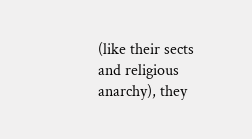(like their sects and religious anarchy), they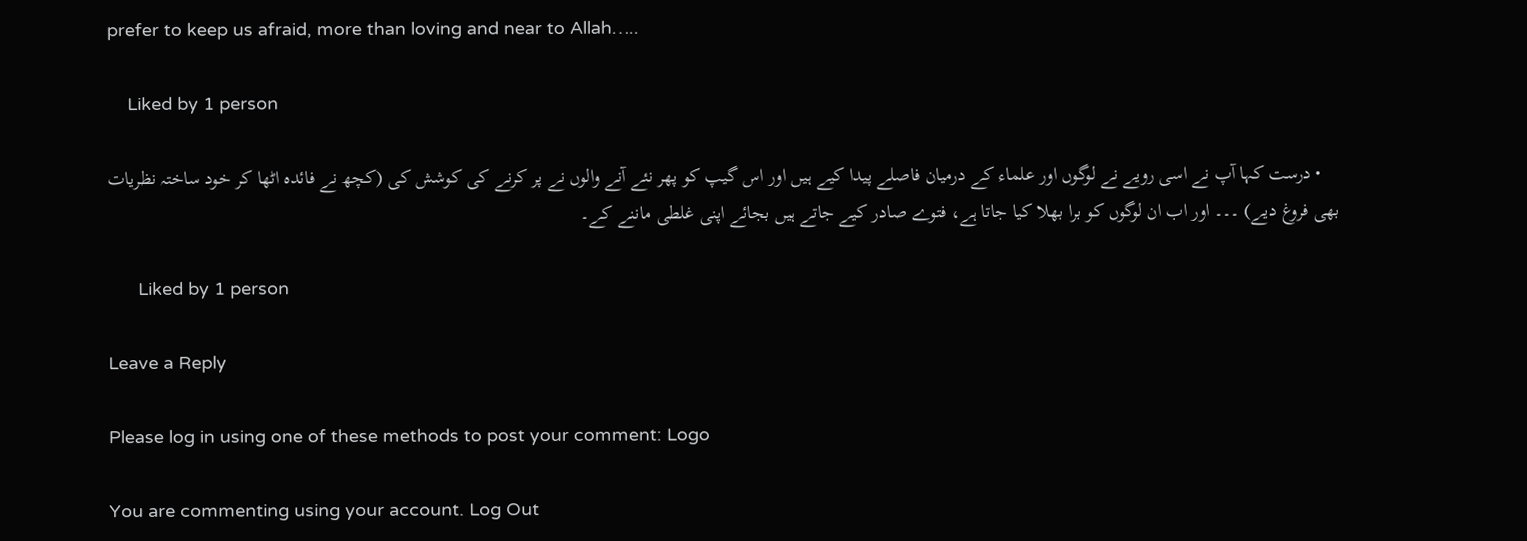prefer to keep us afraid, more than loving and near to Allah…..

    Liked by 1 person

    • درست کہا آپ نے اسی رویے نے لوگوں اور علماء کے درمیان فاصلے پیدا کیے ہیں اور اس گیپ کو پھر نئے آنے والوں نے پر کرنے کی کوشش کی (کچھ نے فائدہ اٹھا کر خود ساختہ نظریات بھی فروغ دیے) ۔۔۔ اور اب ان لوگوں کو برا بھلا کیا جاتا ہے، فتوے صادر کیے جاتے ہیں بجائے اپنی غلطی ماننے کے۔

      Liked by 1 person

Leave a Reply

Please log in using one of these methods to post your comment: Logo

You are commenting using your account. Log Out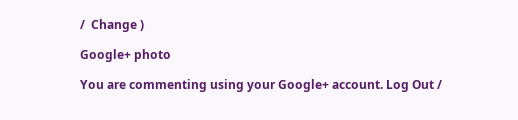/  Change )

Google+ photo

You are commenting using your Google+ account. Log Out /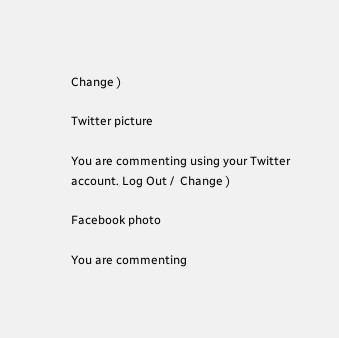Change )

Twitter picture

You are commenting using your Twitter account. Log Out /  Change )

Facebook photo

You are commenting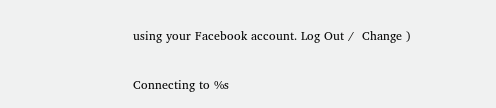using your Facebook account. Log Out /  Change )


Connecting to %s